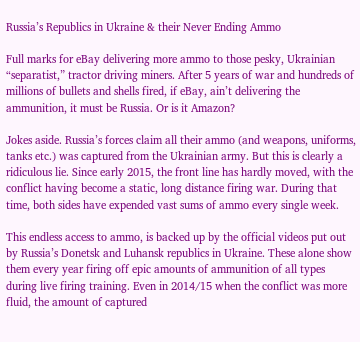Russia’s Republics in Ukraine & their Never Ending Ammo

Full marks for eBay delivering more ammo to those pesky, Ukrainian “separatist,” tractor driving miners. After 5 years of war and hundreds of millions of bullets and shells fired, if eBay, ain’t delivering the ammunition, it must be Russia. Or is it Amazon?

Jokes aside. Russia’s forces claim all their ammo (and weapons, uniforms, tanks etc.) was captured from the Ukrainian army. But this is clearly a ridiculous lie. Since early 2015, the front line has hardly moved, with the conflict having become a static, long distance firing war. During that time, both sides have expended vast sums of ammo every single week.

This endless access to ammo, is backed up by the official videos put out by Russia’s Donetsk and Luhansk republics in Ukraine. These alone show them every year firing off epic amounts of ammunition of all types during live firing training. Even in 2014/15 when the conflict was more fluid, the amount of captured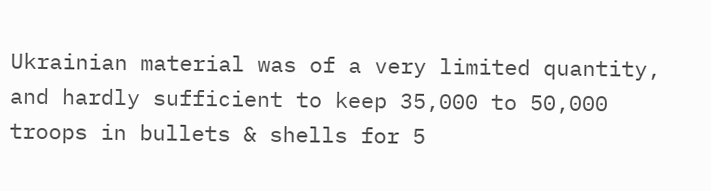Ukrainian material was of a very limited quantity, and hardly sufficient to keep 35,000 to 50,000 troops in bullets & shells for 5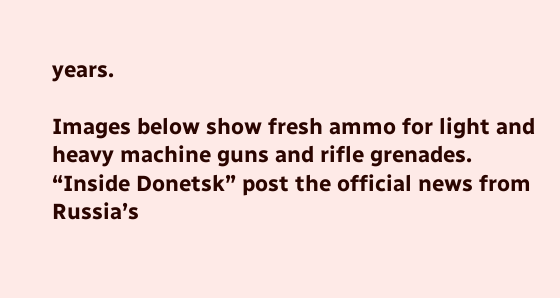years.

Images below show fresh ammo for light and heavy machine guns and rifle grenades.
“Inside Donetsk” post the official news from Russia’s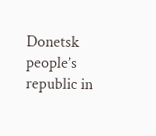Donetsk people’s republic in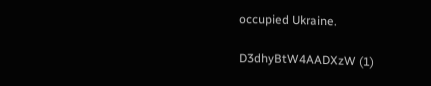occupied Ukraine.

D3dhyBtW4AADXzW (1)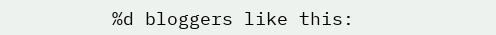%d bloggers like this: